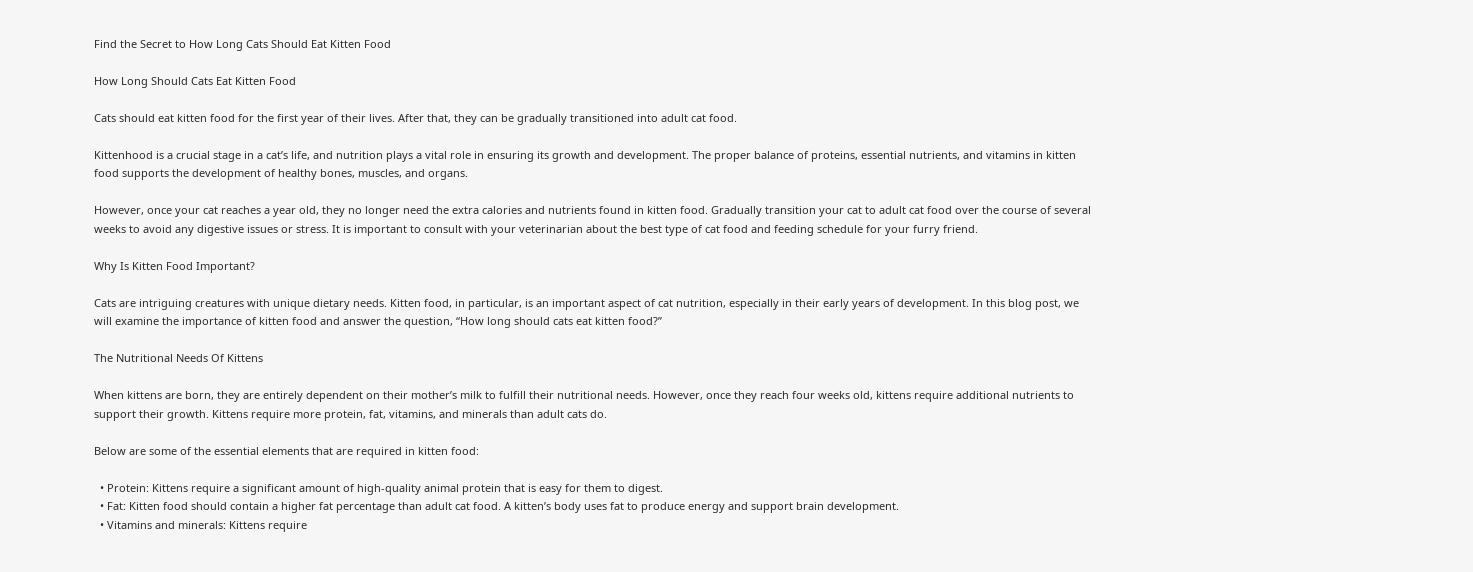Find the Secret to How Long Cats Should Eat Kitten Food

How Long Should Cats Eat Kitten Food

Cats should eat kitten food for the first year of their lives. After that, they can be gradually transitioned into adult cat food.

Kittenhood is a crucial stage in a cat’s life, and nutrition plays a vital role in ensuring its growth and development. The proper balance of proteins, essential nutrients, and vitamins in kitten food supports the development of healthy bones, muscles, and organs.

However, once your cat reaches a year old, they no longer need the extra calories and nutrients found in kitten food. Gradually transition your cat to adult cat food over the course of several weeks to avoid any digestive issues or stress. It is important to consult with your veterinarian about the best type of cat food and feeding schedule for your furry friend.

Why Is Kitten Food Important?

Cats are intriguing creatures with unique dietary needs. Kitten food, in particular, is an important aspect of cat nutrition, especially in their early years of development. In this blog post, we will examine the importance of kitten food and answer the question, “How long should cats eat kitten food?”

The Nutritional Needs Of Kittens

When kittens are born, they are entirely dependent on their mother’s milk to fulfill their nutritional needs. However, once they reach four weeks old, kittens require additional nutrients to support their growth. Kittens require more protein, fat, vitamins, and minerals than adult cats do.

Below are some of the essential elements that are required in kitten food:

  • Protein: Kittens require a significant amount of high-quality animal protein that is easy for them to digest.
  • Fat: Kitten food should contain a higher fat percentage than adult cat food. A kitten’s body uses fat to produce energy and support brain development.
  • Vitamins and minerals: Kittens require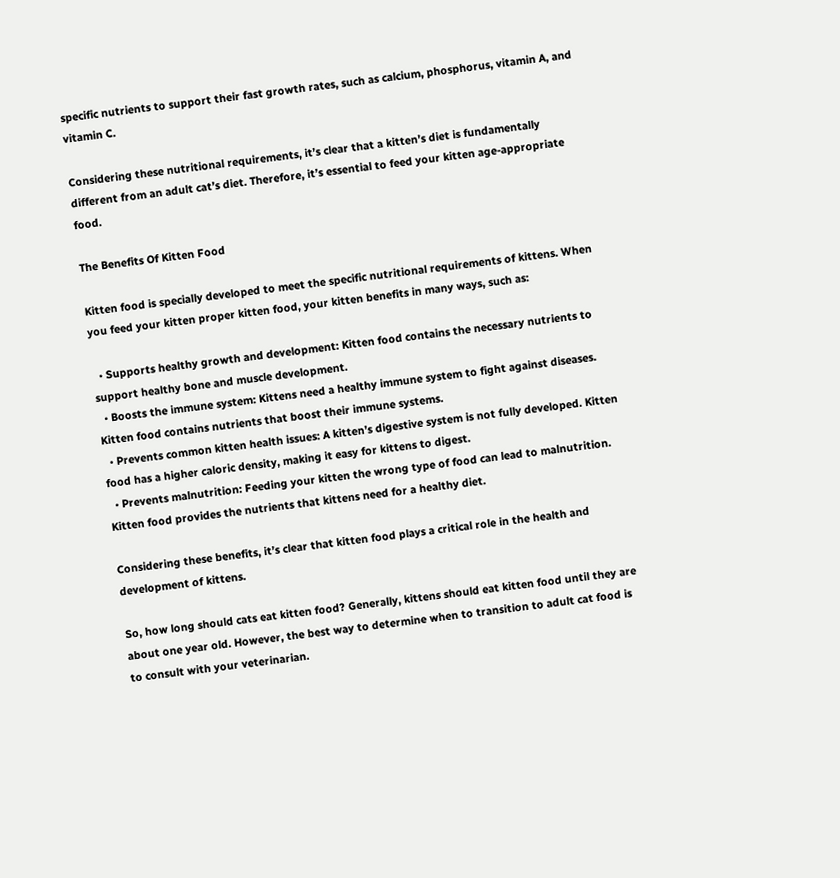specific nutrients to support their fast growth rates, such as calcium, phosphorus, vitamin A, and vitamin C.

Considering these nutritional requirements, it’s clear that a kitten’s diet is fundamentally different from an adult cat’s diet. Therefore, it’s essential to feed your kitten age-appropriate food.

The Benefits Of Kitten Food

Kitten food is specially developed to meet the specific nutritional requirements of kittens. When you feed your kitten proper kitten food, your kitten benefits in many ways, such as:

  • Supports healthy growth and development: Kitten food contains the necessary nutrients to support healthy bone and muscle development.
  • Boosts the immune system: Kittens need a healthy immune system to fight against diseases. Kitten food contains nutrients that boost their immune systems.
  • Prevents common kitten health issues: A kitten’s digestive system is not fully developed. Kitten food has a higher caloric density, making it easy for kittens to digest.
  • Prevents malnutrition: Feeding your kitten the wrong type of food can lead to malnutrition. Kitten food provides the nutrients that kittens need for a healthy diet.

Considering these benefits, it’s clear that kitten food plays a critical role in the health and development of kittens.

So, how long should cats eat kitten food? Generally, kittens should eat kitten food until they are about one year old. However, the best way to determine when to transition to adult cat food is to consult with your veterinarian.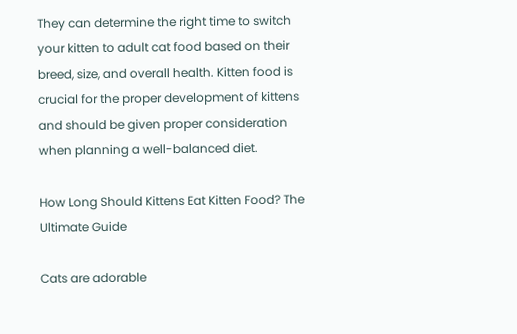They can determine the right time to switch your kitten to adult cat food based on their breed, size, and overall health. Kitten food is crucial for the proper development of kittens and should be given proper consideration when planning a well-balanced diet.

How Long Should Kittens Eat Kitten Food? The Ultimate Guide

Cats are adorable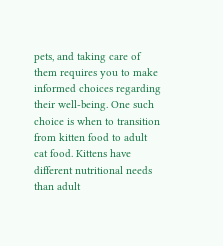pets, and taking care of them requires you to make informed choices regarding their well-being. One such choice is when to transition from kitten food to adult cat food. Kittens have different nutritional needs than adult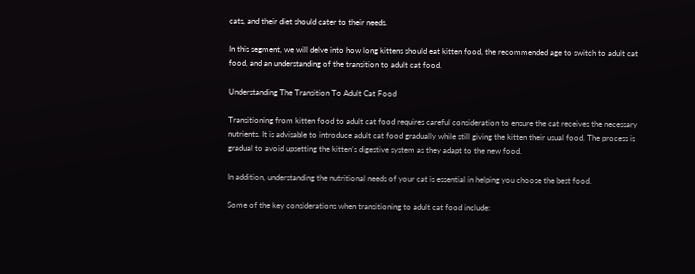cats, and their diet should cater to their needs.

In this segment, we will delve into how long kittens should eat kitten food, the recommended age to switch to adult cat food, and an understanding of the transition to adult cat food.

Understanding The Transition To Adult Cat Food

Transitioning from kitten food to adult cat food requires careful consideration to ensure the cat receives the necessary nutrients. It is advisable to introduce adult cat food gradually while still giving the kitten their usual food. The process is gradual to avoid upsetting the kitten’s digestive system as they adapt to the new food.

In addition, understanding the nutritional needs of your cat is essential in helping you choose the best food.

Some of the key considerations when transitioning to adult cat food include: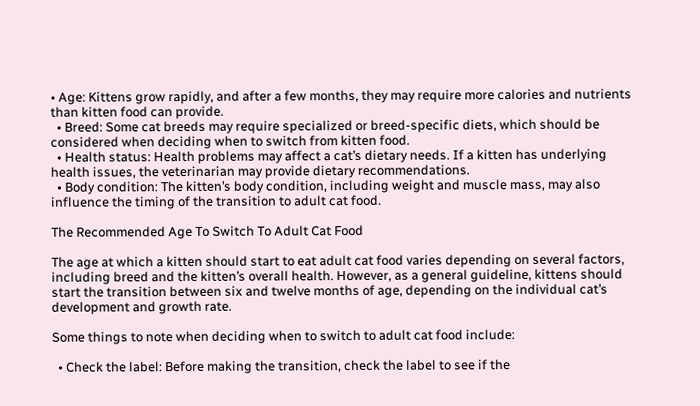• Age: Kittens grow rapidly, and after a few months, they may require more calories and nutrients than kitten food can provide.
  • Breed: Some cat breeds may require specialized or breed-specific diets, which should be considered when deciding when to switch from kitten food.
  • Health status: Health problems may affect a cat’s dietary needs. If a kitten has underlying health issues, the veterinarian may provide dietary recommendations.
  • Body condition: The kitten’s body condition, including weight and muscle mass, may also influence the timing of the transition to adult cat food.

The Recommended Age To Switch To Adult Cat Food

The age at which a kitten should start to eat adult cat food varies depending on several factors, including breed and the kitten’s overall health. However, as a general guideline, kittens should start the transition between six and twelve months of age, depending on the individual cat’s development and growth rate.

Some things to note when deciding when to switch to adult cat food include:

  • Check the label: Before making the transition, check the label to see if the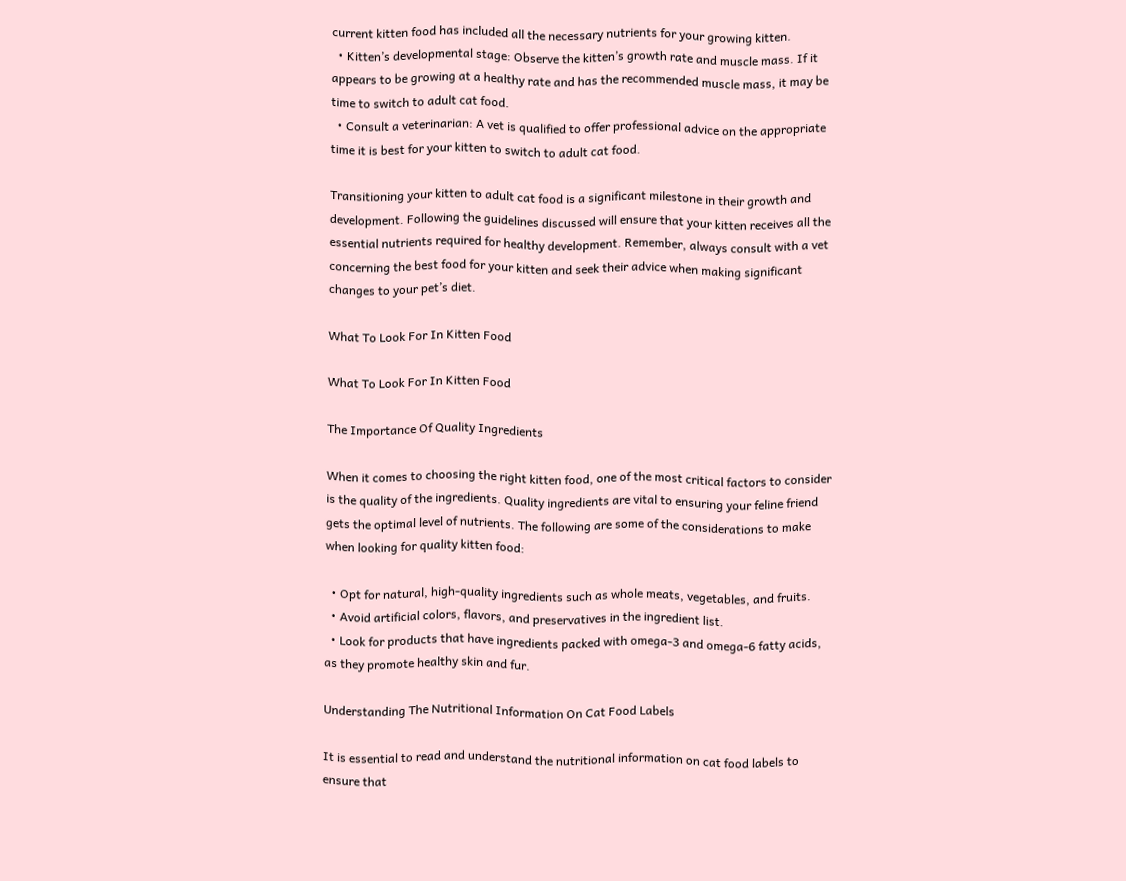current kitten food has included all the necessary nutrients for your growing kitten.
  • Kitten’s developmental stage: Observe the kitten’s growth rate and muscle mass. If it appears to be growing at a healthy rate and has the recommended muscle mass, it may be time to switch to adult cat food.
  • Consult a veterinarian: A vet is qualified to offer professional advice on the appropriate time it is best for your kitten to switch to adult cat food.

Transitioning your kitten to adult cat food is a significant milestone in their growth and development. Following the guidelines discussed will ensure that your kitten receives all the essential nutrients required for healthy development. Remember, always consult with a vet concerning the best food for your kitten and seek their advice when making significant changes to your pet’s diet.

What To Look For In Kitten Food

What To Look For In Kitten Food

The Importance Of Quality Ingredients

When it comes to choosing the right kitten food, one of the most critical factors to consider is the quality of the ingredients. Quality ingredients are vital to ensuring your feline friend gets the optimal level of nutrients. The following are some of the considerations to make when looking for quality kitten food:

  • Opt for natural, high-quality ingredients such as whole meats, vegetables, and fruits.
  • Avoid artificial colors, flavors, and preservatives in the ingredient list.
  • Look for products that have ingredients packed with omega-3 and omega-6 fatty acids, as they promote healthy skin and fur.

Understanding The Nutritional Information On Cat Food Labels

It is essential to read and understand the nutritional information on cat food labels to ensure that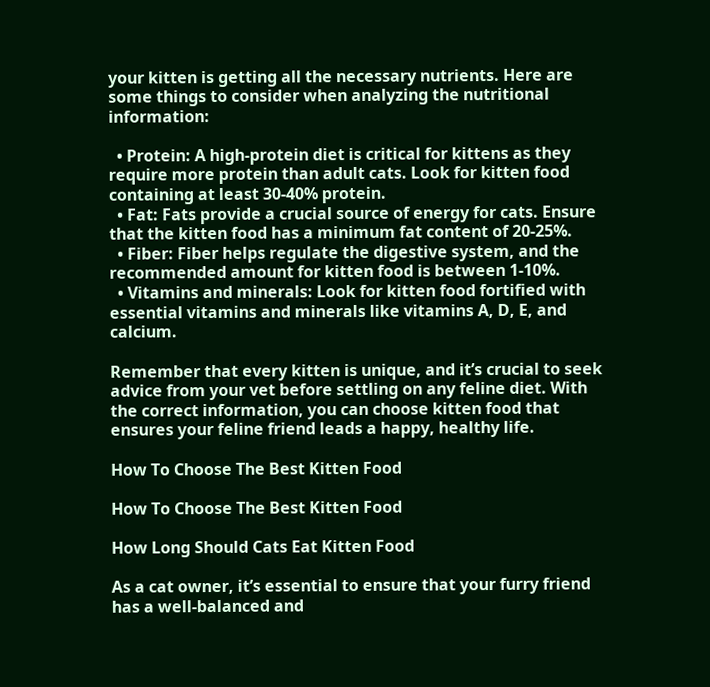your kitten is getting all the necessary nutrients. Here are some things to consider when analyzing the nutritional information:

  • Protein: A high-protein diet is critical for kittens as they require more protein than adult cats. Look for kitten food containing at least 30-40% protein.
  • Fat: Fats provide a crucial source of energy for cats. Ensure that the kitten food has a minimum fat content of 20-25%.
  • Fiber: Fiber helps regulate the digestive system, and the recommended amount for kitten food is between 1-10%.
  • Vitamins and minerals: Look for kitten food fortified with essential vitamins and minerals like vitamins A, D, E, and calcium.

Remember that every kitten is unique, and it’s crucial to seek advice from your vet before settling on any feline diet. With the correct information, you can choose kitten food that ensures your feline friend leads a happy, healthy life.

How To Choose The Best Kitten Food

How To Choose The Best Kitten Food

How Long Should Cats Eat Kitten Food

As a cat owner, it’s essential to ensure that your furry friend has a well-balanced and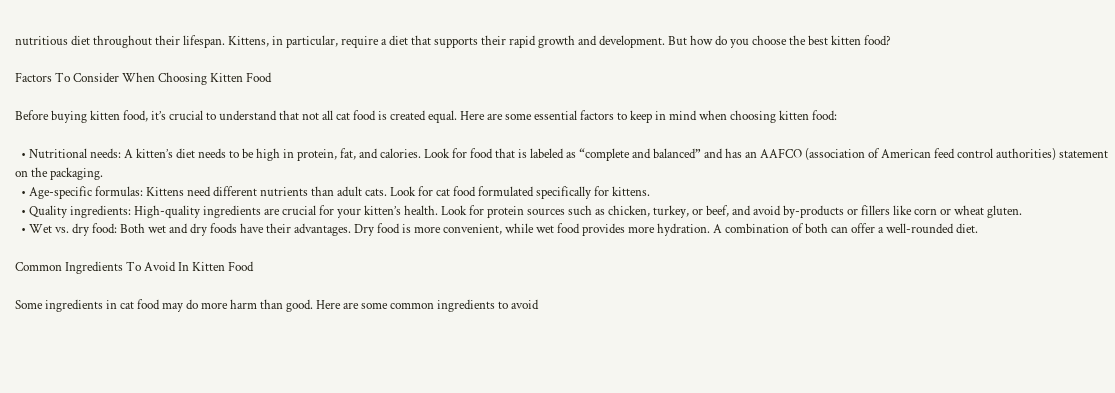nutritious diet throughout their lifespan. Kittens, in particular, require a diet that supports their rapid growth and development. But how do you choose the best kitten food?

Factors To Consider When Choosing Kitten Food

Before buying kitten food, it’s crucial to understand that not all cat food is created equal. Here are some essential factors to keep in mind when choosing kitten food:

  • Nutritional needs: A kitten’s diet needs to be high in protein, fat, and calories. Look for food that is labeled as “complete and balanced” and has an AAFCO (association of American feed control authorities) statement on the packaging.
  • Age-specific formulas: Kittens need different nutrients than adult cats. Look for cat food formulated specifically for kittens.
  • Quality ingredients: High-quality ingredients are crucial for your kitten’s health. Look for protein sources such as chicken, turkey, or beef, and avoid by-products or fillers like corn or wheat gluten.
  • Wet vs. dry food: Both wet and dry foods have their advantages. Dry food is more convenient, while wet food provides more hydration. A combination of both can offer a well-rounded diet.

Common Ingredients To Avoid In Kitten Food

Some ingredients in cat food may do more harm than good. Here are some common ingredients to avoid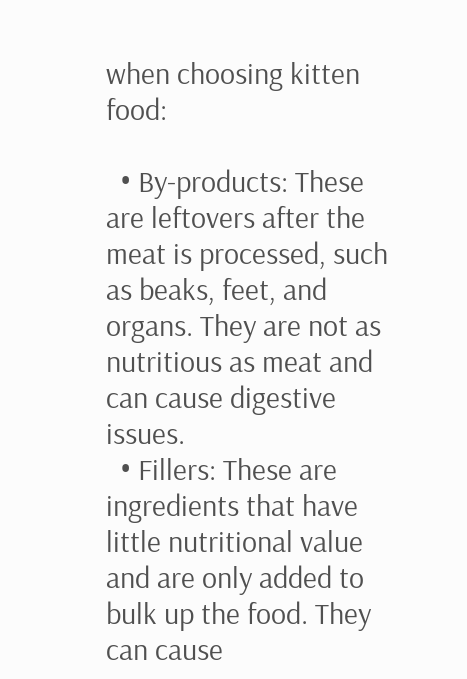when choosing kitten food:

  • By-products: These are leftovers after the meat is processed, such as beaks, feet, and organs. They are not as nutritious as meat and can cause digestive issues.
  • Fillers: These are ingredients that have little nutritional value and are only added to bulk up the food. They can cause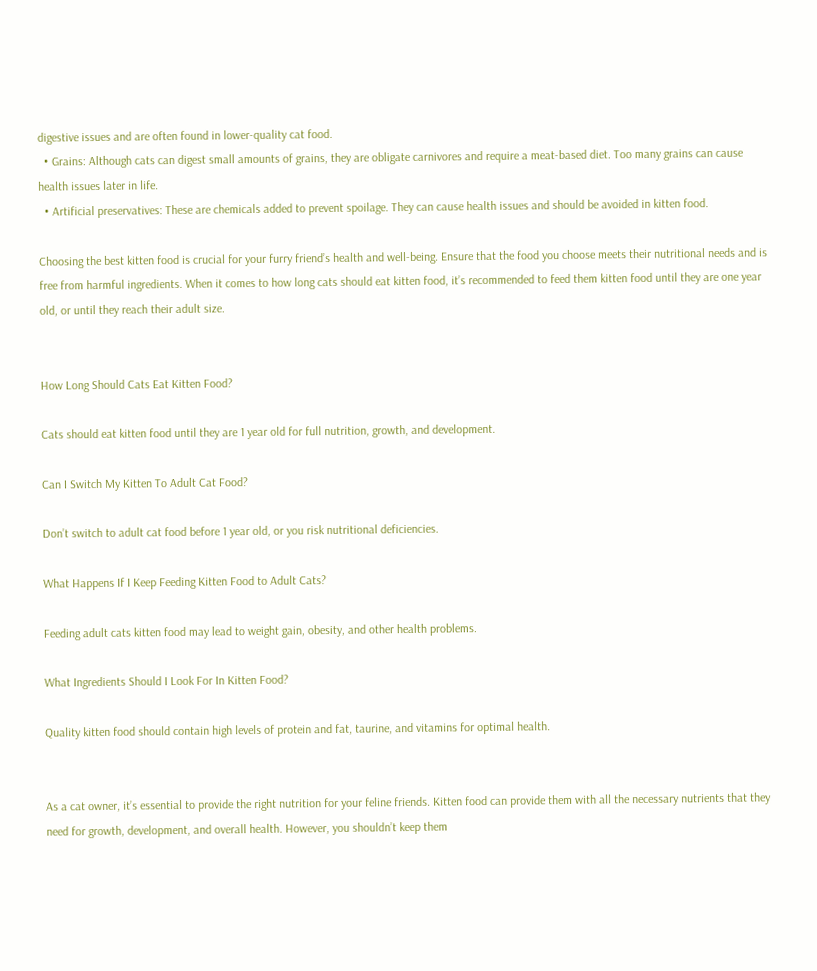digestive issues and are often found in lower-quality cat food.
  • Grains: Although cats can digest small amounts of grains, they are obligate carnivores and require a meat-based diet. Too many grains can cause health issues later in life.
  • Artificial preservatives: These are chemicals added to prevent spoilage. They can cause health issues and should be avoided in kitten food.

Choosing the best kitten food is crucial for your furry friend’s health and well-being. Ensure that the food you choose meets their nutritional needs and is free from harmful ingredients. When it comes to how long cats should eat kitten food, it’s recommended to feed them kitten food until they are one year old, or until they reach their adult size.


How Long Should Cats Eat Kitten Food?

Cats should eat kitten food until they are 1 year old for full nutrition, growth, and development.

Can I Switch My Kitten To Adult Cat Food?

Don’t switch to adult cat food before 1 year old, or you risk nutritional deficiencies.

What Happens If I Keep Feeding Kitten Food to Adult Cats?

Feeding adult cats kitten food may lead to weight gain, obesity, and other health problems.

What Ingredients Should I Look For In Kitten Food?

Quality kitten food should contain high levels of protein and fat, taurine, and vitamins for optimal health.


As a cat owner, it’s essential to provide the right nutrition for your feline friends. Kitten food can provide them with all the necessary nutrients that they need for growth, development, and overall health. However, you shouldn’t keep them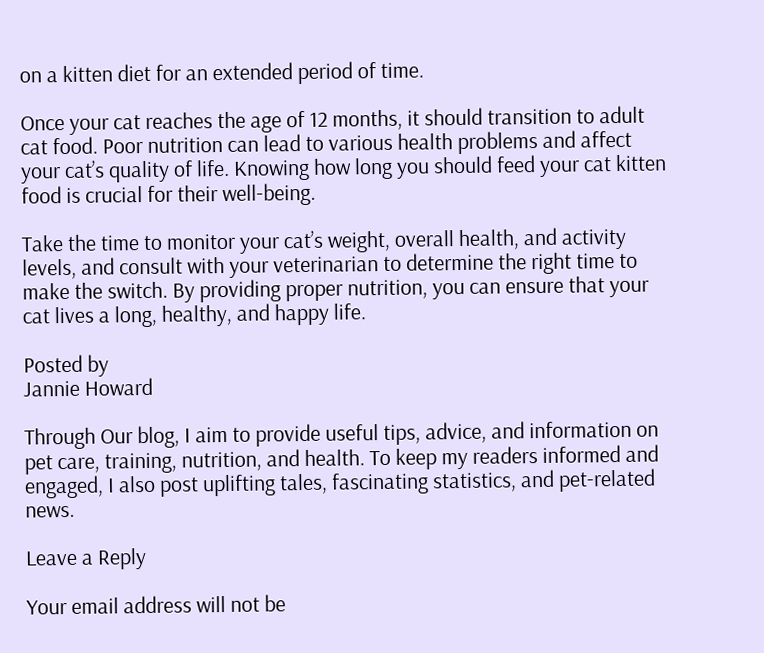on a kitten diet for an extended period of time.

Once your cat reaches the age of 12 months, it should transition to adult cat food. Poor nutrition can lead to various health problems and affect your cat’s quality of life. Knowing how long you should feed your cat kitten food is crucial for their well-being.

Take the time to monitor your cat’s weight, overall health, and activity levels, and consult with your veterinarian to determine the right time to make the switch. By providing proper nutrition, you can ensure that your cat lives a long, healthy, and happy life.

Posted by
Jannie Howard

Through Our blog, I aim to provide useful tips, advice, and information on pet care, training, nutrition, and health. To keep my readers informed and engaged, I also post uplifting tales, fascinating statistics, and pet-related news.

Leave a Reply

Your email address will not be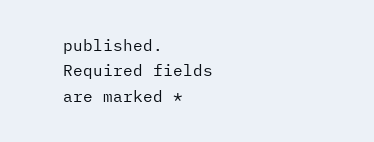published. Required fields are marked *